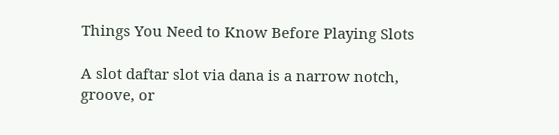Things You Need to Know Before Playing Slots

A slot daftar slot via dana is a narrow notch, groove, or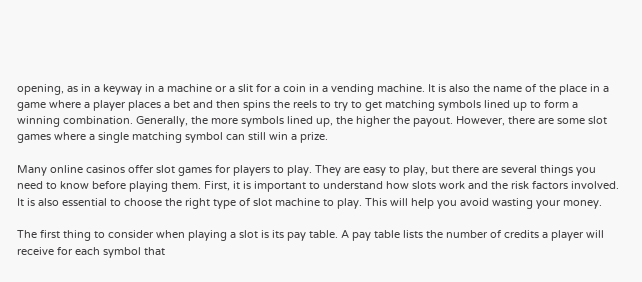opening, as in a keyway in a machine or a slit for a coin in a vending machine. It is also the name of the place in a game where a player places a bet and then spins the reels to try to get matching symbols lined up to form a winning combination. Generally, the more symbols lined up, the higher the payout. However, there are some slot games where a single matching symbol can still win a prize.

Many online casinos offer slot games for players to play. They are easy to play, but there are several things you need to know before playing them. First, it is important to understand how slots work and the risk factors involved. It is also essential to choose the right type of slot machine to play. This will help you avoid wasting your money.

The first thing to consider when playing a slot is its pay table. A pay table lists the number of credits a player will receive for each symbol that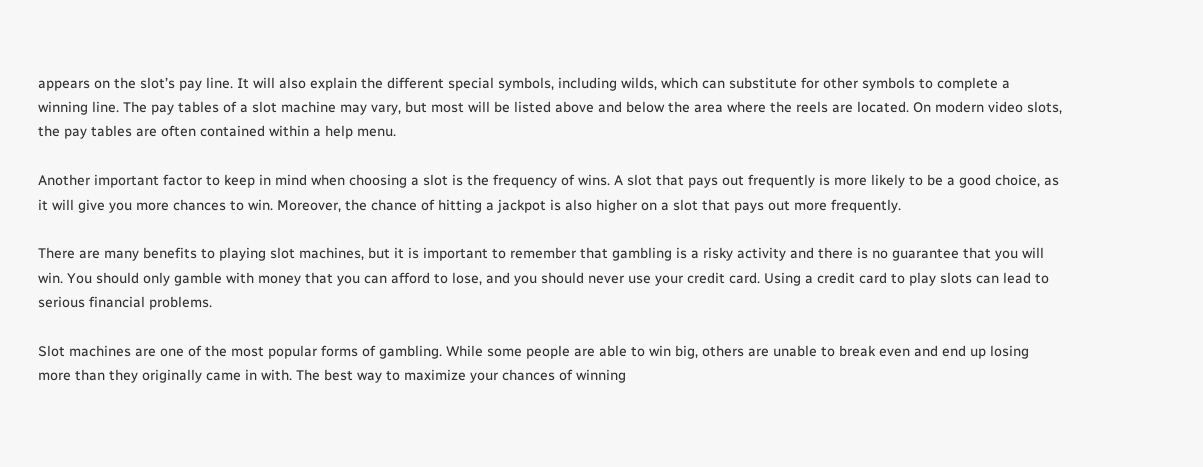appears on the slot’s pay line. It will also explain the different special symbols, including wilds, which can substitute for other symbols to complete a winning line. The pay tables of a slot machine may vary, but most will be listed above and below the area where the reels are located. On modern video slots, the pay tables are often contained within a help menu.

Another important factor to keep in mind when choosing a slot is the frequency of wins. A slot that pays out frequently is more likely to be a good choice, as it will give you more chances to win. Moreover, the chance of hitting a jackpot is also higher on a slot that pays out more frequently.

There are many benefits to playing slot machines, but it is important to remember that gambling is a risky activity and there is no guarantee that you will win. You should only gamble with money that you can afford to lose, and you should never use your credit card. Using a credit card to play slots can lead to serious financial problems.

Slot machines are one of the most popular forms of gambling. While some people are able to win big, others are unable to break even and end up losing more than they originally came in with. The best way to maximize your chances of winning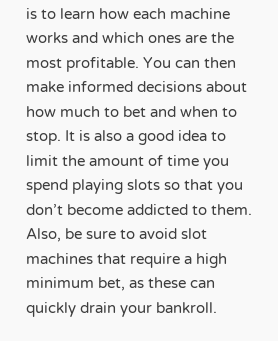is to learn how each machine works and which ones are the most profitable. You can then make informed decisions about how much to bet and when to stop. It is also a good idea to limit the amount of time you spend playing slots so that you don’t become addicted to them. Also, be sure to avoid slot machines that require a high minimum bet, as these can quickly drain your bankroll.